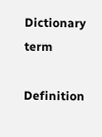Dictionary term

Definition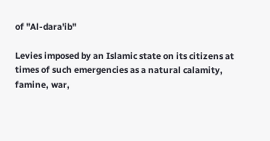of "Al-dara'ib"

Levies imposed by an Islamic state on its citizens at times of such emergencies as a natural calamity, famine, war,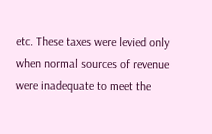etc. These taxes were levied only when normal sources of revenue were inadequate to meet the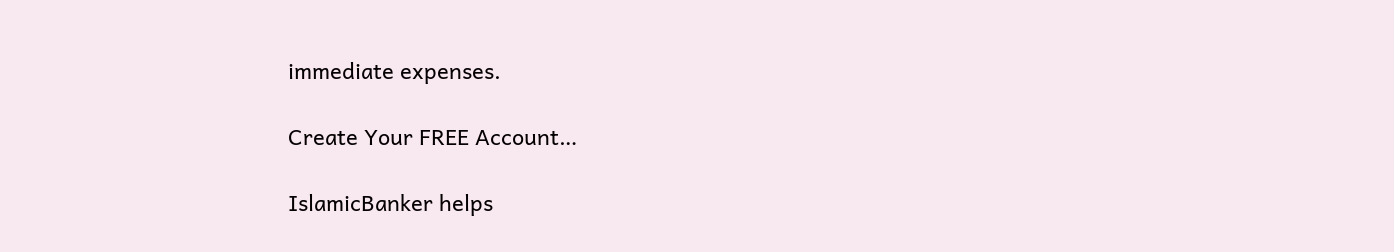immediate expenses.

Create Your FREE Account…

IslamicBanker helps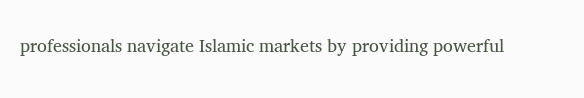professionals navigate Islamic markets by providing powerful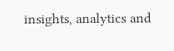insights, analytics and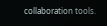collaboration tools.